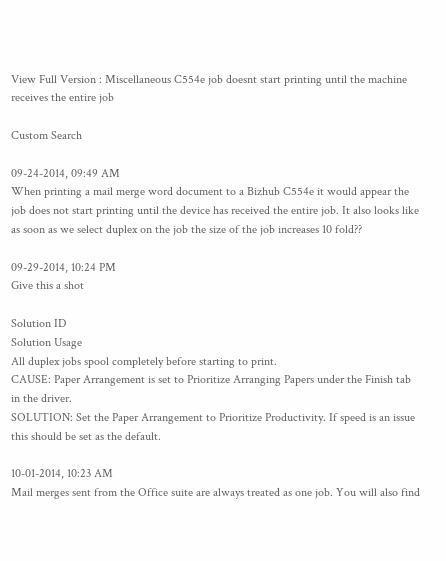View Full Version : Miscellaneous C554e job doesnt start printing until the machine receives the entire job

Custom Search

09-24-2014, 09:49 AM
When printing a mail merge word document to a Bizhub C554e it would appear the job does not start printing until the device has received the entire job. It also looks like as soon as we select duplex on the job the size of the job increases 10 fold??

09-29-2014, 10:24 PM
Give this a shot

Solution ID
Solution Usage
All duplex jobs spool completely before starting to print.
CAUSE: Paper Arrangement is set to Prioritize Arranging Papers under the Finish tab in the driver.
SOLUTION: Set the Paper Arrangement to Prioritize Productivity. If speed is an issue this should be set as the default.

10-01-2014, 10:23 AM
Mail merges sent from the Office suite are always treated as one job. You will also find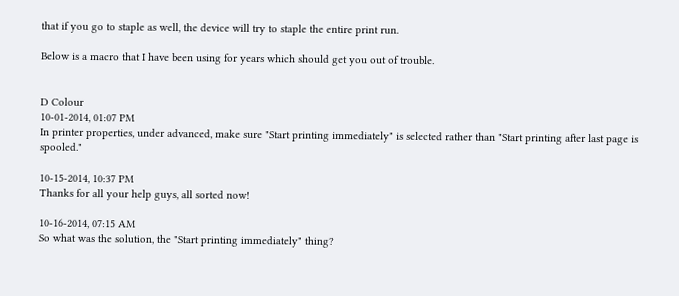that if you go to staple as well, the device will try to staple the entire print run.

Below is a macro that I have been using for years which should get you out of trouble.


D Colour
10-01-2014, 01:07 PM
In printer properties, under advanced, make sure "Start printing immediately" is selected rather than "Start printing after last page is spooled."

10-15-2014, 10:37 PM
Thanks for all your help guys, all sorted now!

10-16-2014, 07:15 AM
So what was the solution, the "Start printing immediately" thing?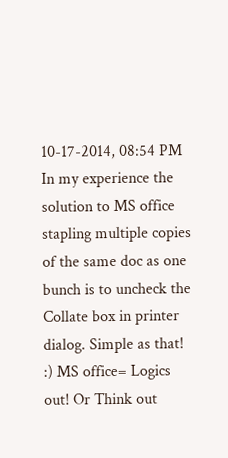10-17-2014, 08:54 PM
In my experience the solution to MS office stapling multiple copies of the same doc as one bunch is to uncheck the Collate box in printer dialog. Simple as that! :) MS office= Logics out! Or Think out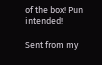of the box! Pun intended!

Sent from my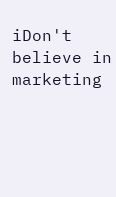iDon't believe in marketing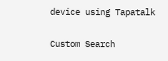device using Tapatalk

Custom Search